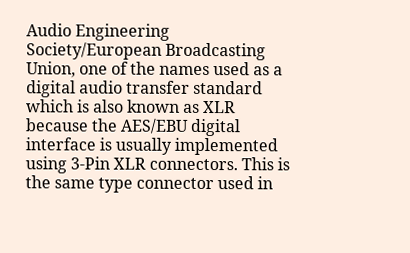Audio Engineering Society/European Broadcasting Union, one of the names used as a digital audio transfer standard which is also known as XLR because the AES/EBU digital interface is usually implemented using 3-Pin XLR connectors. This is the same type connector used in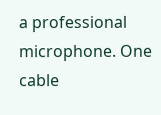a professional microphone. One cable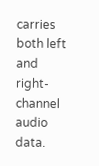carries both left and right-channel audio data.